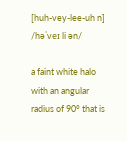[huh-vey-lee-uh n] /həˈveɪ li ən/

a faint white halo with an angular radius of 90° that is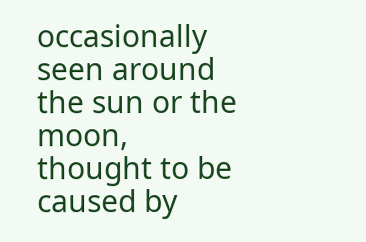occasionally seen around the sun or the moon, thought to be caused by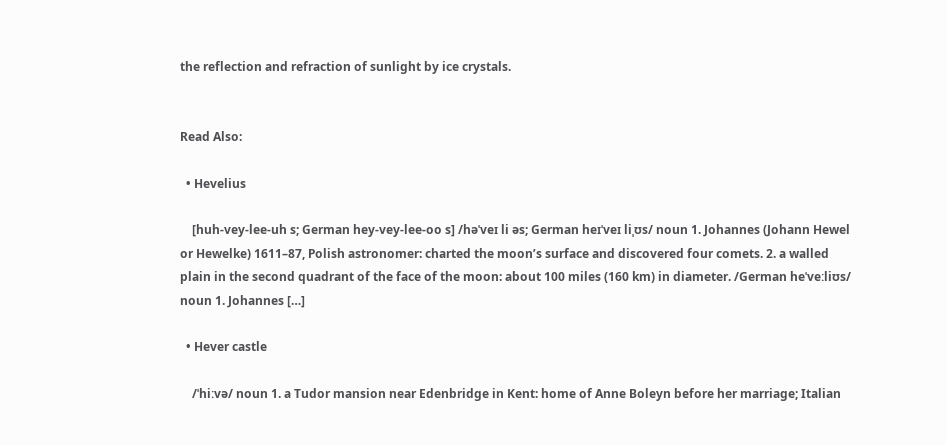the reflection and refraction of sunlight by ice crystals.


Read Also:

  • Hevelius

    [huh-vey-lee-uh s; German hey-vey-lee-oo s] /həˈveɪ li əs; German heɪˈveɪ liˌʊs/ noun 1. Johannes (Johann Hewel or Hewelke) 1611–87, Polish astronomer: charted the moon’s surface and discovered four comets. 2. a walled plain in the second quadrant of the face of the moon: about 100 miles (160 km) in diameter. /German heˈveːliʊs/ noun 1. Johannes […]

  • Hever castle

    /ˈhiːvə/ noun 1. a Tudor mansion near Edenbridge in Kent: home of Anne Boleyn before her marriage; Italian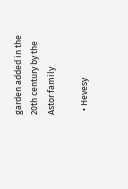garden added in the 20th century by the Astor family

  • Hevesy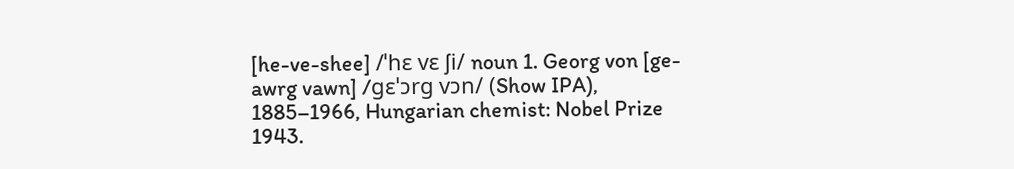[he-ve-shee] /ˈhɛ vɛ ʃi/ noun 1. Georg von [ge-awrg vawn] /gɛˈɔrg vɔn/ (Show IPA), 1885–1966, Hungarian chemist: Nobel Prize 1943.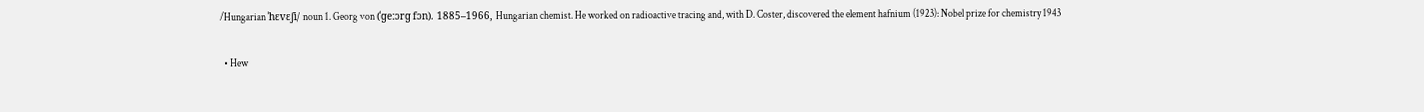/Hungarian ˈhɛvɛʃi/ noun 1. Georg von (ˈɡeːɔrɡ fɔn). 1885–1966, Hungarian chemist. He worked on radioactive tracing and, with D. Coster, discovered the element hafnium (1923): Nobel prize for chemistry 1943

  • Hew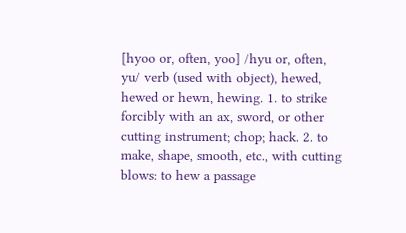[hyoo or, often, yoo] /hyu or, often, yu/ verb (used with object), hewed, hewed or hewn, hewing. 1. to strike forcibly with an ax, sword, or other cutting instrument; chop; hack. 2. to make, shape, smooth, etc., with cutting blows: to hew a passage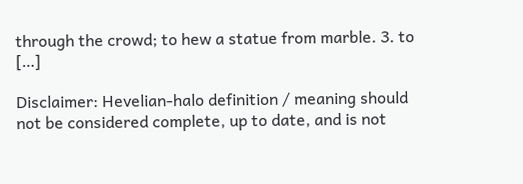through the crowd; to hew a statue from marble. 3. to […]

Disclaimer: Hevelian-halo definition / meaning should not be considered complete, up to date, and is not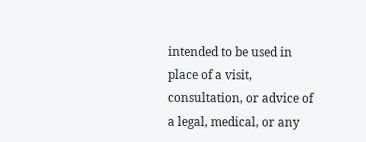intended to be used in place of a visit, consultation, or advice of a legal, medical, or any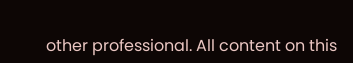other professional. All content on this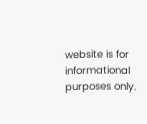website is for informational purposes only.